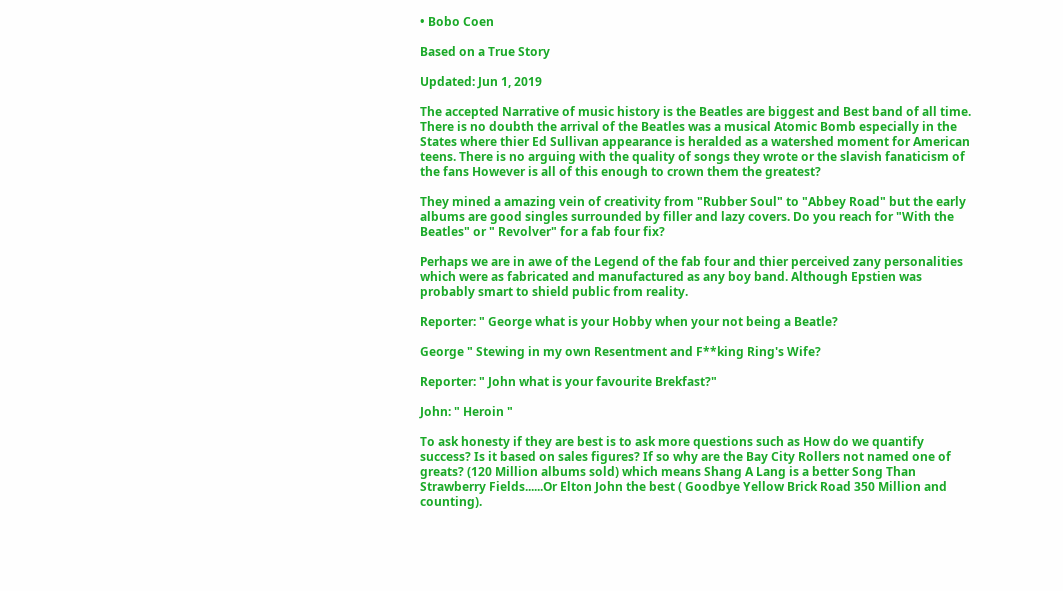• Bobo Coen

Based on a True Story

Updated: Jun 1, 2019

The accepted Narrative of music history is the Beatles are biggest and Best band of all time. There is no doubth the arrival of the Beatles was a musical Atomic Bomb especially in the States where thier Ed Sullivan appearance is heralded as a watershed moment for American teens. There is no arguing with the quality of songs they wrote or the slavish fanaticism of the fans However is all of this enough to crown them the greatest?

They mined a amazing vein of creativity from "Rubber Soul" to "Abbey Road" but the early albums are good singles surrounded by filler and lazy covers. Do you reach for "With the Beatles" or " Revolver" for a fab four fix?

Perhaps we are in awe of the Legend of the fab four and thier perceived zany personalities which were as fabricated and manufactured as any boy band. Although Epstien was probably smart to shield public from reality.

Reporter: " George what is your Hobby when your not being a Beatle?

George " Stewing in my own Resentment and F**king Ring's Wife?

Reporter: " John what is your favourite Brekfast?"

John: " Heroin "

To ask honesty if they are best is to ask more questions such as How do we quantify success? Is it based on sales figures? If so why are the Bay City Rollers not named one of greats? (120 Million albums sold) which means Shang A Lang is a better Song Than Strawberry Fields......Or Elton John the best ( Goodbye Yellow Brick Road 350 Million and counting).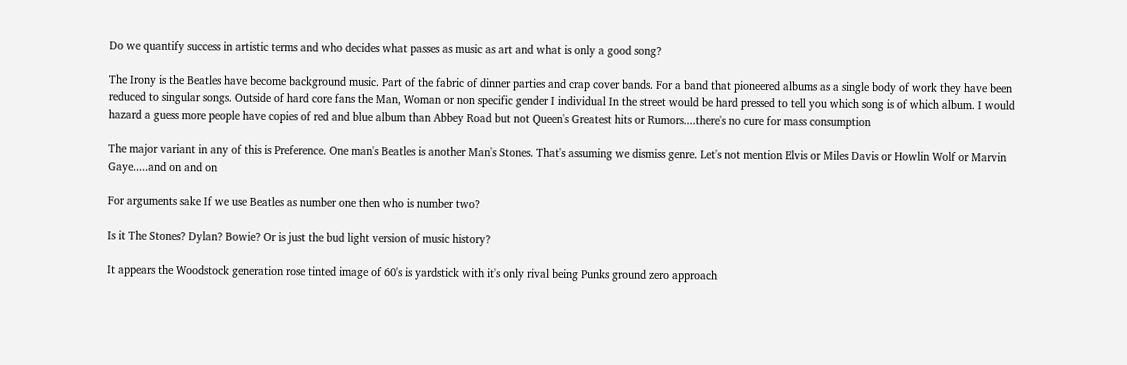Do we quantify success in artistic terms and who decides what passes as music as art and what is only a good song?

The Irony is the Beatles have become background music. Part of the fabric of dinner parties and crap cover bands. For a band that pioneered albums as a single body of work they have been reduced to singular songs. Outside of hard core fans the Man, Woman or non specific gender I individual In the street would be hard pressed to tell you which song is of which album. I would hazard a guess more people have copies of red and blue album than Abbey Road but not Queen's Greatest hits or Rumors....there's no cure for mass consumption

The major variant in any of this is Preference. One man's Beatles is another Man's Stones. That's assuming we dismiss genre. Let's not mention Elvis or Miles Davis or Howlin Wolf or Marvin Gaye.....and on and on

For arguments sake If we use Beatles as number one then who is number two?

Is it The Stones? Dylan? Bowie? Or is just the bud light version of music history?

It appears the Woodstock generation rose tinted image of 60's is yardstick with it's only rival being Punks ground zero approach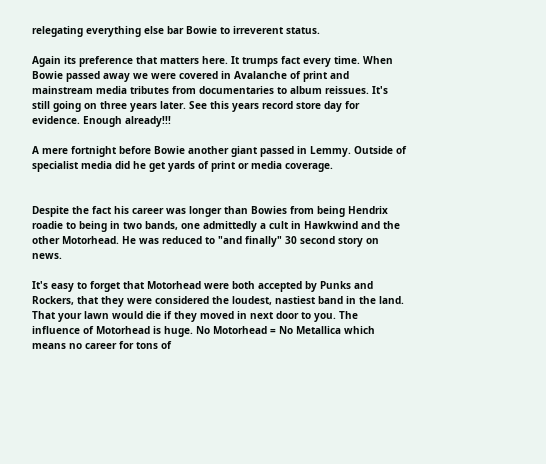relegating everything else bar Bowie to irreverent status.

Again its preference that matters here. It trumps fact every time. When Bowie passed away we were covered in Avalanche of print and mainstream media tributes from documentaries to album reissues. It's still going on three years later. See this years record store day for evidence. Enough already!!!

A mere fortnight before Bowie another giant passed in Lemmy. Outside of specialist media did he get yards of print or media coverage.


Despite the fact his career was longer than Bowies from being Hendrix roadie to being in two bands, one admittedly a cult in Hawkwind and the other Motorhead. He was reduced to "and finally" 30 second story on news.

It's easy to forget that Motorhead were both accepted by Punks and Rockers, that they were considered the loudest, nastiest band in the land. That your lawn would die if they moved in next door to you. The influence of Motorhead is huge. No Motorhead = No Metallica which means no career for tons of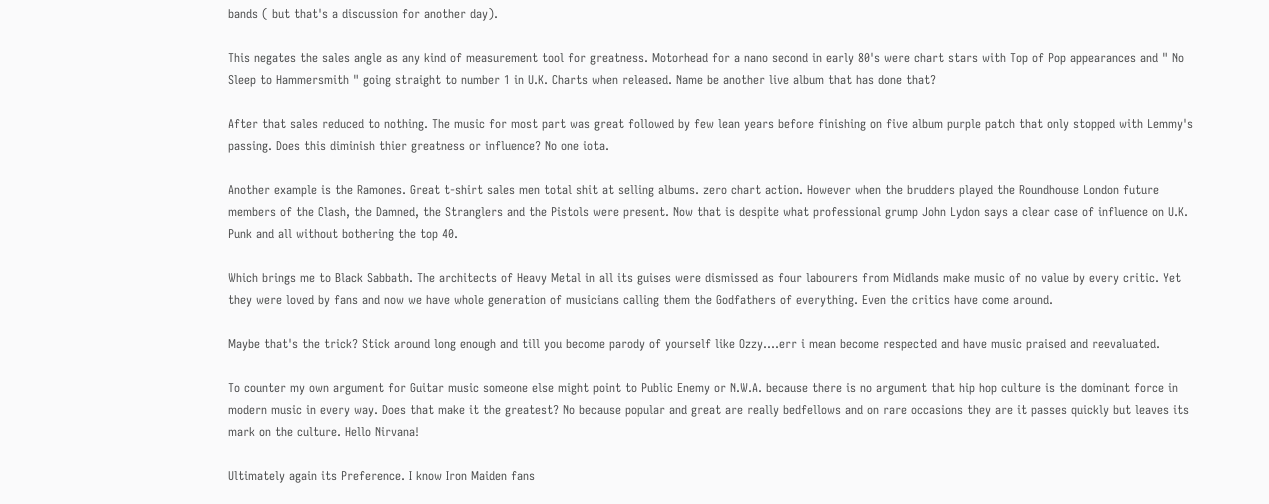bands ( but that's a discussion for another day).

This negates the sales angle as any kind of measurement tool for greatness. Motorhead for a nano second in early 80's were chart stars with Top of Pop appearances and " No Sleep to Hammersmith " going straight to number 1 in U.K. Charts when released. Name be another live album that has done that?

After that sales reduced to nothing. The music for most part was great followed by few lean years before finishing on five album purple patch that only stopped with Lemmy's passing. Does this diminish thier greatness or influence? No one iota.

Another example is the Ramones. Great t-shirt sales men total shit at selling albums. zero chart action. However when the brudders played the Roundhouse London future members of the Clash, the Damned, the Stranglers and the Pistols were present. Now that is despite what professional grump John Lydon says a clear case of influence on U.K. Punk and all without bothering the top 40.

Which brings me to Black Sabbath. The architects of Heavy Metal in all its guises were dismissed as four labourers from Midlands make music of no value by every critic. Yet they were loved by fans and now we have whole generation of musicians calling them the Godfathers of everything. Even the critics have come around.

Maybe that's the trick? Stick around long enough and till you become parody of yourself like Ozzy....err i mean become respected and have music praised and reevaluated.

To counter my own argument for Guitar music someone else might point to Public Enemy or N.W.A. because there is no argument that hip hop culture is the dominant force in modern music in every way. Does that make it the greatest? No because popular and great are really bedfellows and on rare occasions they are it passes quickly but leaves its mark on the culture. Hello Nirvana!

Ultimately again its Preference. I know Iron Maiden fans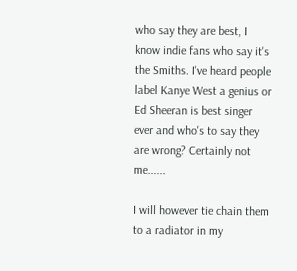who say they are best, I know indie fans who say it's the Smiths. I've heard people label Kanye West a genius or Ed Sheeran is best singer ever and who's to say they are wrong? Certainly not me......

I will however tie chain them to a radiator in my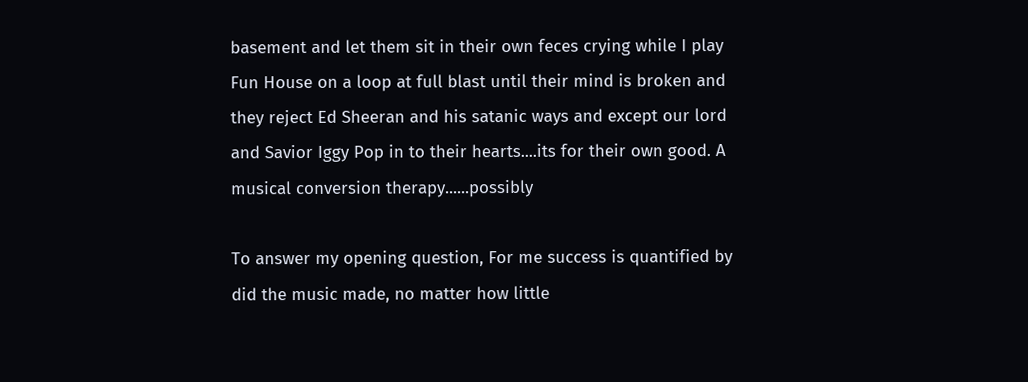basement and let them sit in their own feces crying while I play Fun House on a loop at full blast until their mind is broken and they reject Ed Sheeran and his satanic ways and except our lord and Savior Iggy Pop in to their hearts....its for their own good. A musical conversion therapy......possibly

To answer my opening question, For me success is quantified by did the music made, no matter how little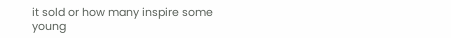it sold or how many inspire some young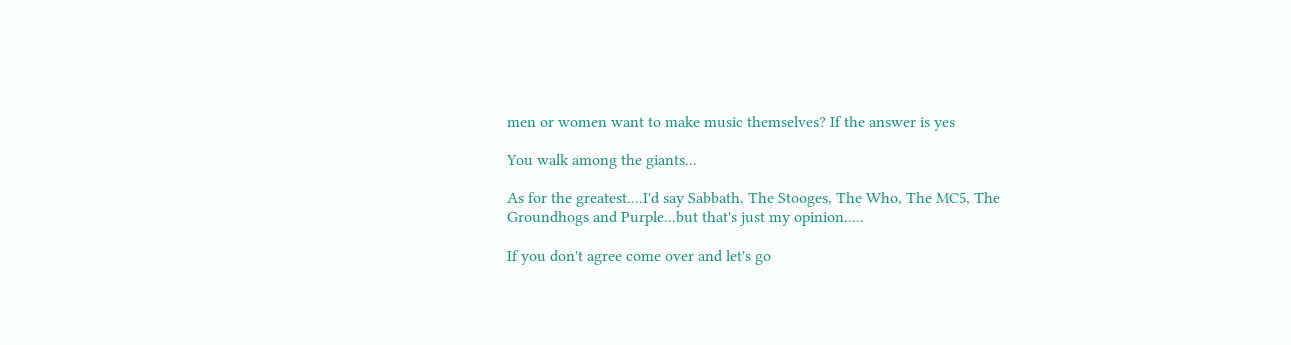men or women want to make music themselves? If the answer is yes

You walk among the giants...

As for the greatest....I'd say Sabbath, The Stooges, The Who, The MC5, The Groundhogs and Purple...but that's just my opinion.....

If you don't agree come over and let's go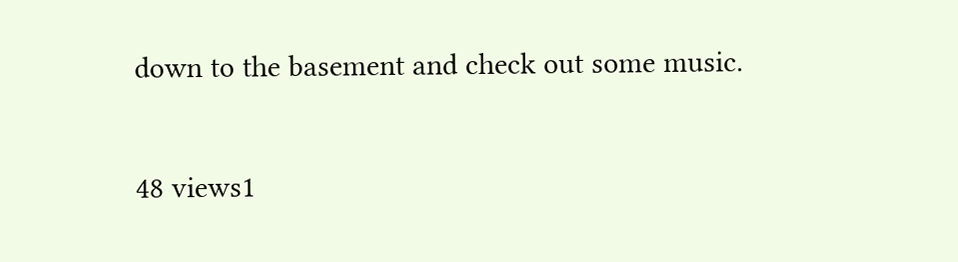down to the basement and check out some music.

48 views1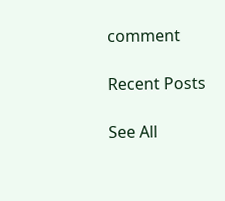comment

Recent Posts

See All